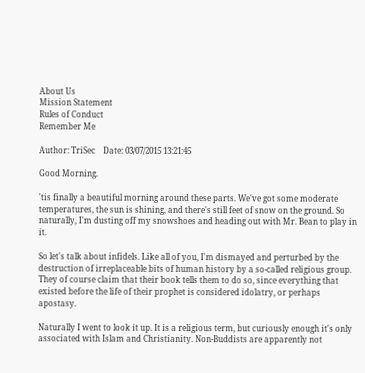About Us
Mission Statement
Rules of Conduct
Remember Me

Author: TriSec    Date: 03/07/2015 13:21:45

Good Morning.

'tis finally a beautiful morning around these parts. We've got some moderate temperatures, the sun is shining, and there's still feet of snow on the ground. So naturally, I'm dusting off my snowshoes and heading out with Mr. Bean to play in it.

So let's talk about infidels. Like all of you, I'm dismayed and perturbed by the destruction of irreplaceable bits of human history by a so-called religious group. They of course claim that their book tells them to do so, since everything that existed before the life of their prophet is considered idolatry, or perhaps apostasy.

Naturally I went to look it up. It is a religious term, but curiously enough it's only associated with Islam and Christianity. Non-Buddists are apparently not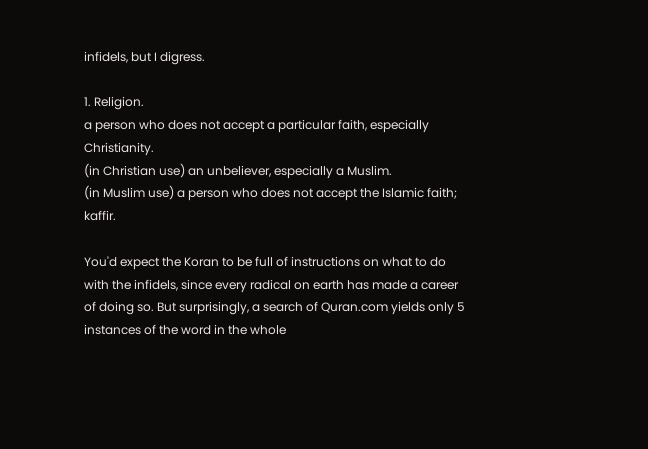infidels, but I digress.

1. Religion.
a person who does not accept a particular faith, especially Christianity.
(in Christian use) an unbeliever, especially a Muslim.
(in Muslim use) a person who does not accept the Islamic faith; kaffir.

You'd expect the Koran to be full of instructions on what to do with the infidels, since every radical on earth has made a career of doing so. But surprisingly, a search of Quran.com yields only 5 instances of the word in the whole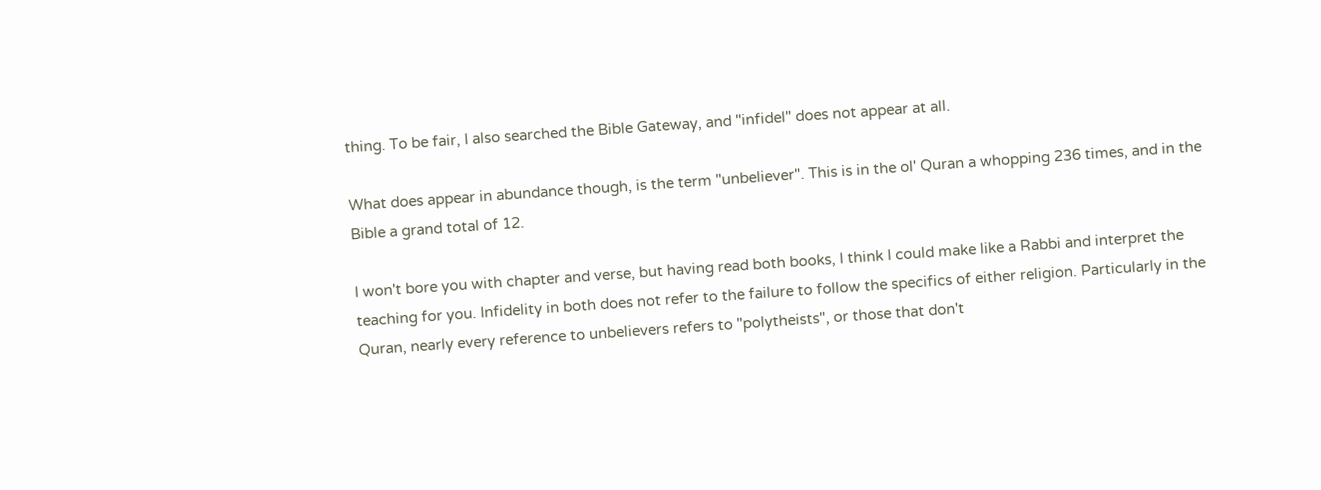thing. To be fair, I also searched the Bible Gateway, and "infidel" does not appear at all.

What does appear in abundance though, is the term "unbeliever". This is in the ol' Quran a whopping 236 times, and in the Bible a grand total of 12.

I won't bore you with chapter and verse, but having read both books, I think I could make like a Rabbi and interpret the teaching for you. Infidelity in both does not refer to the failure to follow the specifics of either religion. Particularly in the Quran, nearly every reference to unbelievers refers to "polytheists", or those that don't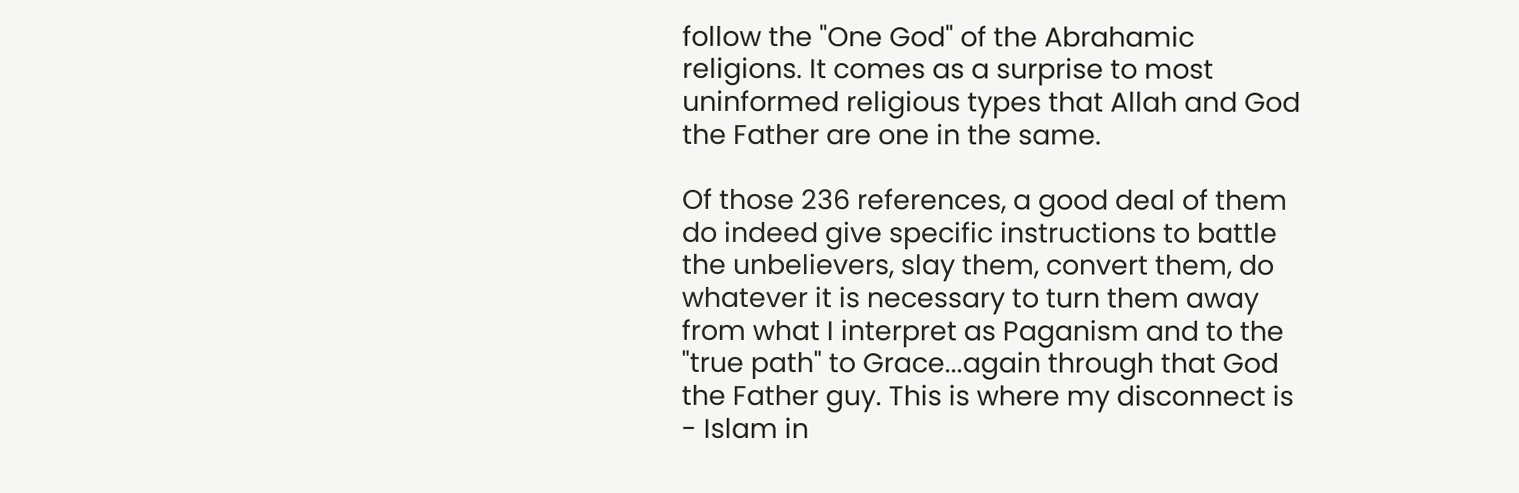follow the "One God" of the Abrahamic religions. It comes as a surprise to most uninformed religious types that Allah and God the Father are one in the same.

Of those 236 references, a good deal of them do indeed give specific instructions to battle the unbelievers, slay them, convert them, do whatever it is necessary to turn them away from what I interpret as Paganism and to the "true path" to Grace...again through that God the Father guy. This is where my disconnect is - Islam in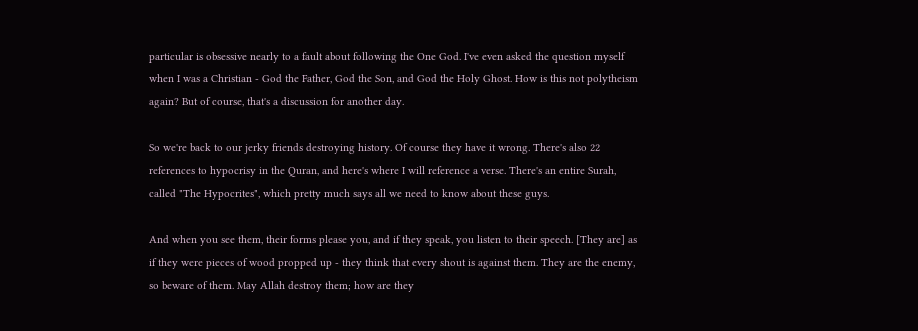particular is obsessive nearly to a fault about following the One God. I've even asked the question myself when I was a Christian - God the Father, God the Son, and God the Holy Ghost. How is this not polytheism again? But of course, that's a discussion for another day.

So we're back to our jerky friends destroying history. Of course they have it wrong. There's also 22 references to hypocrisy in the Quran, and here's where I will reference a verse. There's an entire Surah, called "The Hypocrites", which pretty much says all we need to know about these guys.

And when you see them, their forms please you, and if they speak, you listen to their speech. [They are] as if they were pieces of wood propped up - they think that every shout is against them. They are the enemy, so beware of them. May Allah destroy them; how are they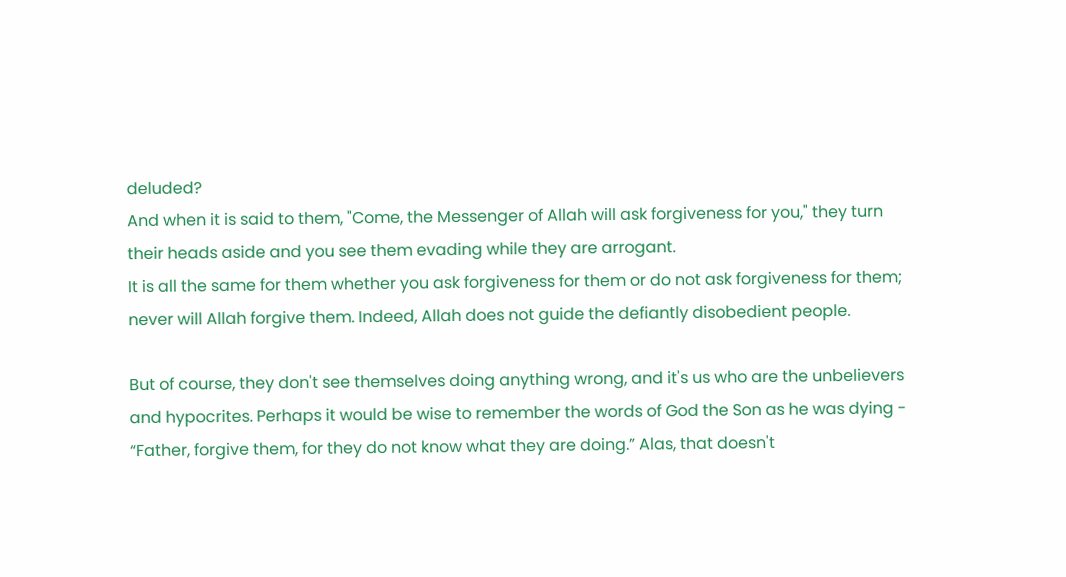deluded?
And when it is said to them, "Come, the Messenger of Allah will ask forgiveness for you," they turn their heads aside and you see them evading while they are arrogant.
It is all the same for them whether you ask forgiveness for them or do not ask forgiveness for them; never will Allah forgive them. Indeed, Allah does not guide the defiantly disobedient people.

But of course, they don't see themselves doing anything wrong, and it's us who are the unbelievers and hypocrites. Perhaps it would be wise to remember the words of God the Son as he was dying - “Father, forgive them, for they do not know what they are doing.” Alas, that doesn't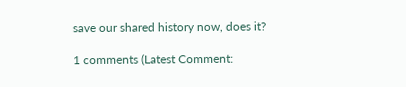save our shared history now, does it?

1 comments (Latest Comment: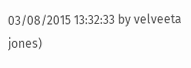03/08/2015 13:32:33 by velveeta jones)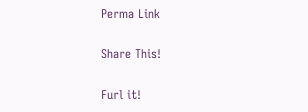Perma Link

Share This!

Furl it!